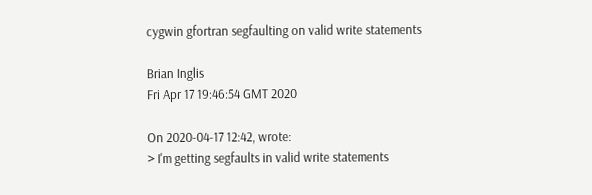cygwin gfortran segfaulting on valid write statements

Brian Inglis
Fri Apr 17 19:46:54 GMT 2020

On 2020-04-17 12:42, wrote:
> I'm getting segfaults in valid write statements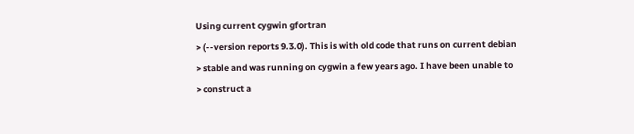Using current cygwin gfortran
> (--version reports 9.3.0). This is with old code that runs on current debian
> stable and was running on cygwin a few years ago. I have been unable to
> construct a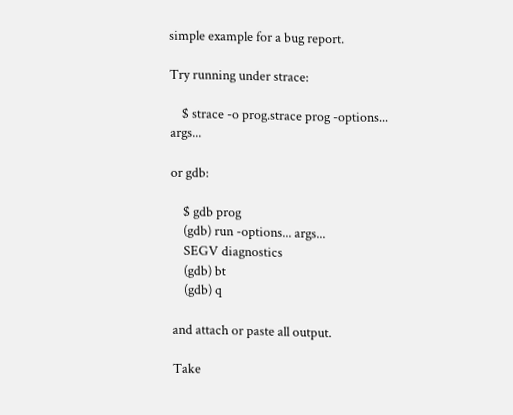simple example for a bug report.

Try running under strace:

    $ strace -o prog.strace prog -options... args...

or gdb:

    $ gdb prog
    (gdb) run -options... args...
    SEGV diagnostics
    (gdb) bt
    (gdb) q

and attach or paste all output.

Take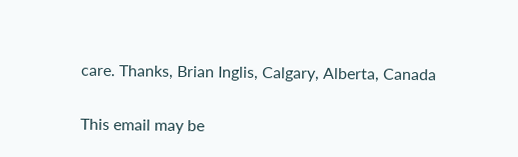care. Thanks, Brian Inglis, Calgary, Alberta, Canada

This email may be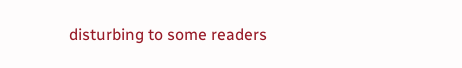disturbing to some readers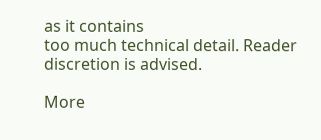as it contains
too much technical detail. Reader discretion is advised.

More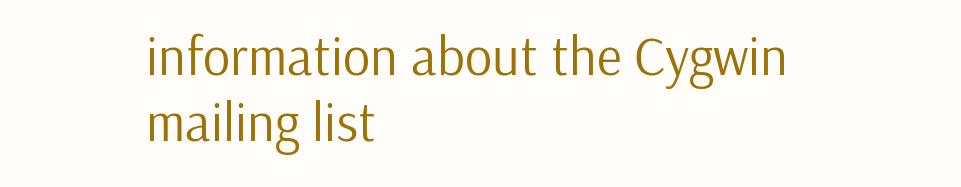information about the Cygwin mailing list